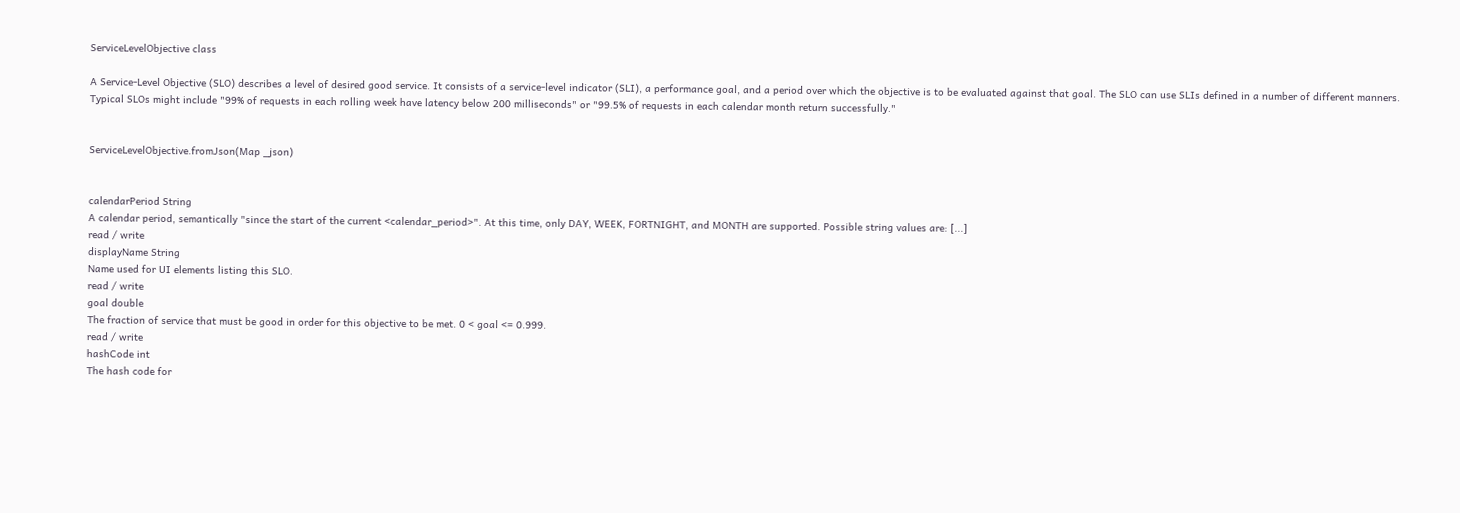ServiceLevelObjective class

A Service-Level Objective (SLO) describes a level of desired good service. It consists of a service-level indicator (SLI), a performance goal, and a period over which the objective is to be evaluated against that goal. The SLO can use SLIs defined in a number of different manners. Typical SLOs might include "99% of requests in each rolling week have latency below 200 milliseconds" or "99.5% of requests in each calendar month return successfully."


ServiceLevelObjective.fromJson(Map _json)


calendarPeriod String
A calendar period, semantically "since the start of the current <calendar_period>". At this time, only DAY, WEEK, FORTNIGHT, and MONTH are supported. Possible string values are: [...]
read / write
displayName String
Name used for UI elements listing this SLO.
read / write
goal double
The fraction of service that must be good in order for this objective to be met. 0 < goal <= 0.999.
read / write
hashCode int
The hash code for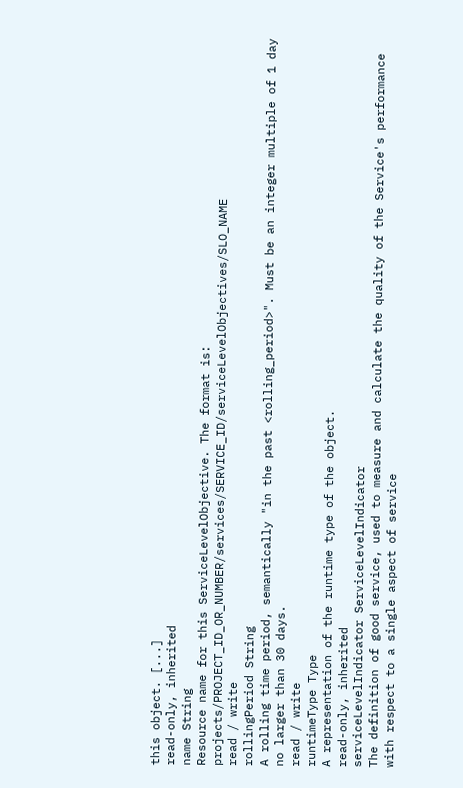this object. [...]
read-only, inherited
name String
Resource name for this ServiceLevelObjective. The format is: projects/PROJECT_ID_OR_NUMBER/services/SERVICE_ID/serviceLevelObjectives/SLO_NAME
read / write
rollingPeriod String
A rolling time period, semantically "in the past <rolling_period>". Must be an integer multiple of 1 day no larger than 30 days.
read / write
runtimeType Type
A representation of the runtime type of the object.
read-only, inherited
serviceLevelIndicator ServiceLevelIndicator
The definition of good service, used to measure and calculate the quality of the Service's performance with respect to a single aspect of service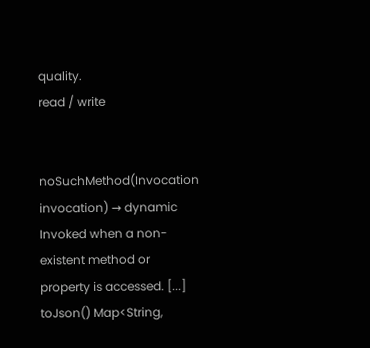quality.
read / write


noSuchMethod(Invocation invocation) → dynamic
Invoked when a non-existent method or property is accessed. [...]
toJson() Map<String,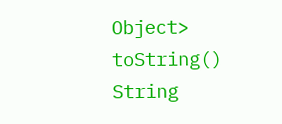Object>
toString() String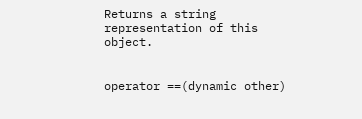Returns a string representation of this object.


operator ==(dynamic other)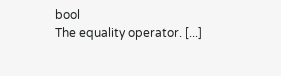bool
The equality operator. [...]